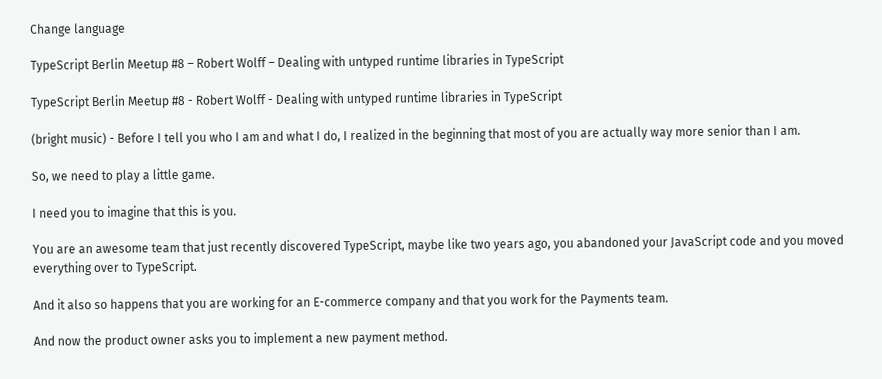Change language

TypeScript Berlin Meetup #8 – Robert Wolff – Dealing with untyped runtime libraries in TypeScript

TypeScript Berlin Meetup #8 - Robert Wolff - Dealing with untyped runtime libraries in TypeScript

(bright music) - Before I tell you who I am and what I do, I realized in the beginning that most of you are actually way more senior than I am.

So, we need to play a little game.

I need you to imagine that this is you.

You are an awesome team that just recently discovered TypeScript, maybe like two years ago, you abandoned your JavaScript code and you moved everything over to TypeScript.

And it also so happens that you are working for an E-commerce company and that you work for the Payments team.

And now the product owner asks you to implement a new payment method.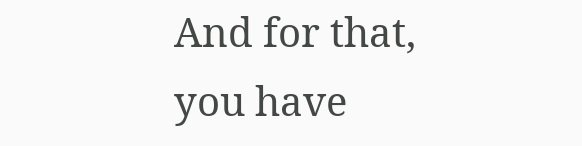And for that, you have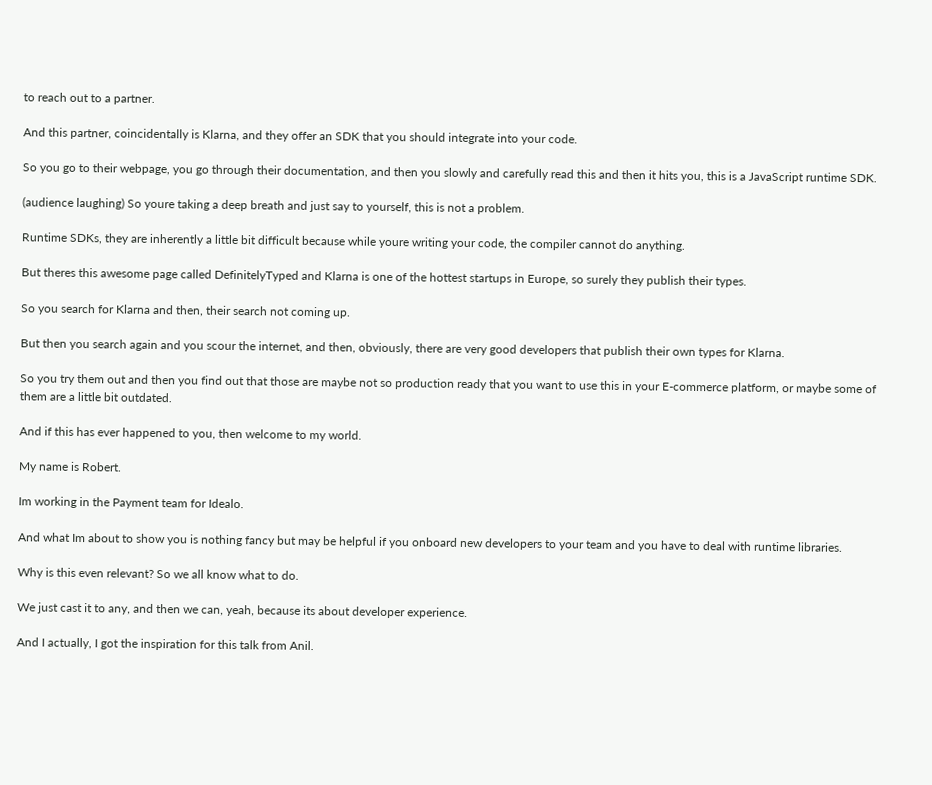to reach out to a partner.

And this partner, coincidentally is Klarna, and they offer an SDK that you should integrate into your code.

So you go to their webpage, you go through their documentation, and then you slowly and carefully read this and then it hits you, this is a JavaScript runtime SDK.

(audience laughing) So youre taking a deep breath and just say to yourself, this is not a problem.

Runtime SDKs, they are inherently a little bit difficult because while youre writing your code, the compiler cannot do anything.

But theres this awesome page called DefinitelyTyped and Klarna is one of the hottest startups in Europe, so surely they publish their types.

So you search for Klarna and then, their search not coming up.

But then you search again and you scour the internet, and then, obviously, there are very good developers that publish their own types for Klarna.

So you try them out and then you find out that those are maybe not so production ready that you want to use this in your E-commerce platform, or maybe some of them are a little bit outdated.

And if this has ever happened to you, then welcome to my world.

My name is Robert.

Im working in the Payment team for Idealo.

And what Im about to show you is nothing fancy but may be helpful if you onboard new developers to your team and you have to deal with runtime libraries.

Why is this even relevant? So we all know what to do.

We just cast it to any, and then we can, yeah, because its about developer experience.

And I actually, I got the inspiration for this talk from Anil.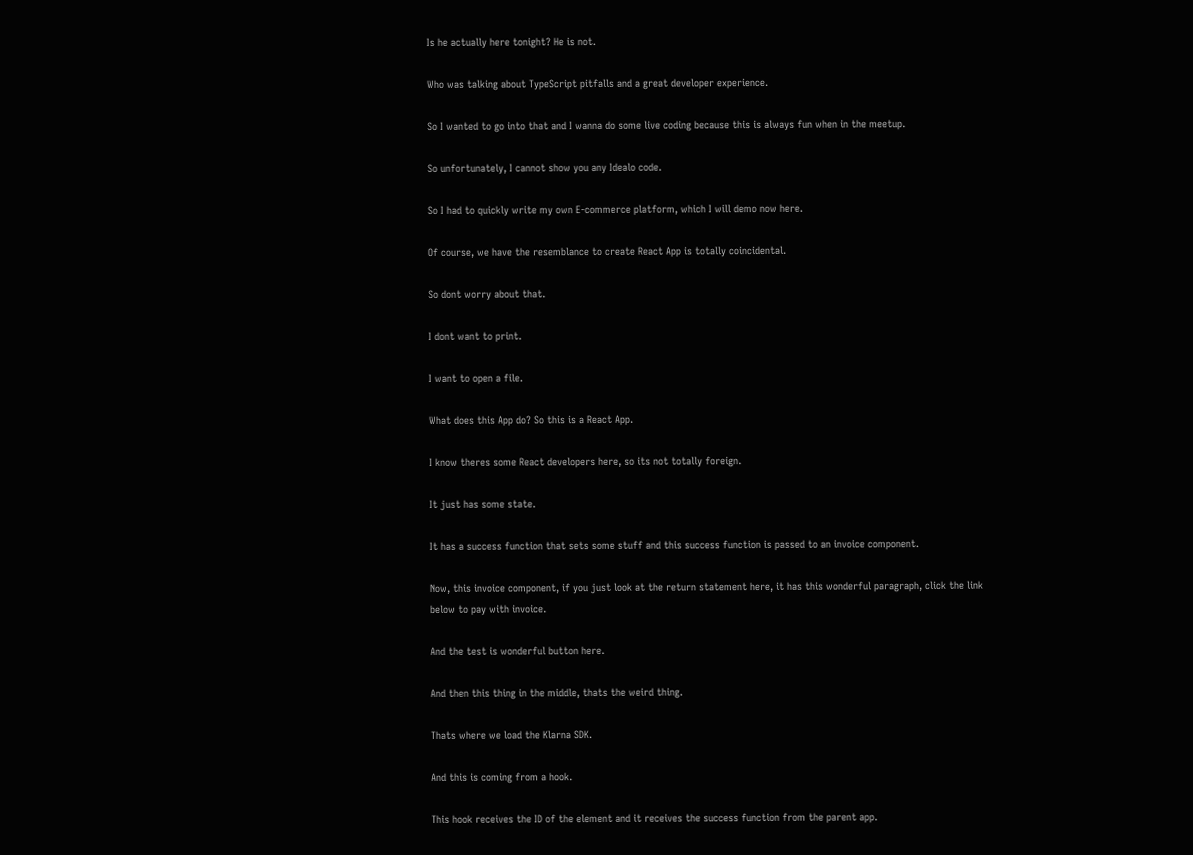Is he actually here tonight? He is not.

Who was talking about TypeScript pitfalls and a great developer experience.

So I wanted to go into that and I wanna do some live coding because this is always fun when in the meetup.

So unfortunately, I cannot show you any Idealo code.

So I had to quickly write my own E-commerce platform, which I will demo now here.

Of course, we have the resemblance to create React App is totally coincidental.

So dont worry about that.

I dont want to print.

I want to open a file.

What does this App do? So this is a React App.

I know theres some React developers here, so its not totally foreign.

It just has some state.

It has a success function that sets some stuff and this success function is passed to an invoice component.

Now, this invoice component, if you just look at the return statement here, it has this wonderful paragraph, click the link below to pay with invoice.

And the test is wonderful button here.

And then this thing in the middle, thats the weird thing.

Thats where we load the Klarna SDK.

And this is coming from a hook.

This hook receives the ID of the element and it receives the success function from the parent app.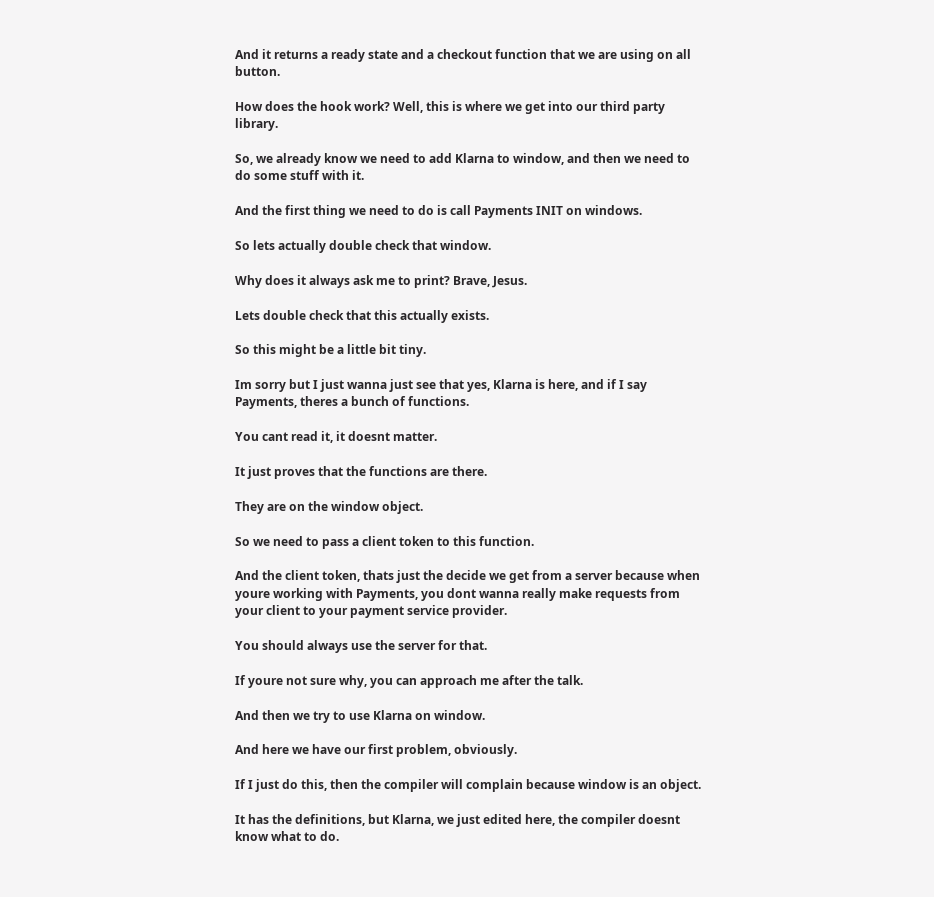And it returns a ready state and a checkout function that we are using on all button.

How does the hook work? Well, this is where we get into our third party library.

So, we already know we need to add Klarna to window, and then we need to do some stuff with it.

And the first thing we need to do is call Payments INIT on windows.

So lets actually double check that window.

Why does it always ask me to print? Brave, Jesus.

Lets double check that this actually exists.

So this might be a little bit tiny.

Im sorry but I just wanna just see that yes, Klarna is here, and if I say Payments, theres a bunch of functions.

You cant read it, it doesnt matter.

It just proves that the functions are there.

They are on the window object.

So we need to pass a client token to this function.

And the client token, thats just the decide we get from a server because when youre working with Payments, you dont wanna really make requests from your client to your payment service provider.

You should always use the server for that.

If youre not sure why, you can approach me after the talk.

And then we try to use Klarna on window.

And here we have our first problem, obviously.

If I just do this, then the compiler will complain because window is an object.

It has the definitions, but Klarna, we just edited here, the compiler doesnt know what to do.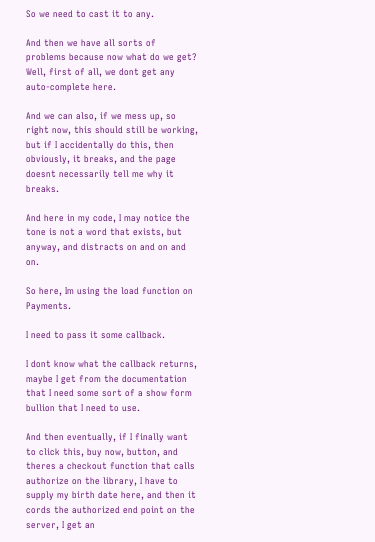So we need to cast it to any.

And then we have all sorts of problems because now what do we get? Well, first of all, we dont get any auto-complete here.

And we can also, if we mess up, so right now, this should still be working, but if I accidentally do this, then obviously, it breaks, and the page doesnt necessarily tell me why it breaks.

And here in my code, I may notice the tone is not a word that exists, but anyway, and distracts on and on and on.

So here, Im using the load function on Payments.

I need to pass it some callback.

I dont know what the callback returns, maybe I get from the documentation that I need some sort of a show form bullion that I need to use.

And then eventually, if I finally want to click this, buy now, button, and theres a checkout function that calls authorize on the library, I have to supply my birth date here, and then it cords the authorized end point on the server, I get an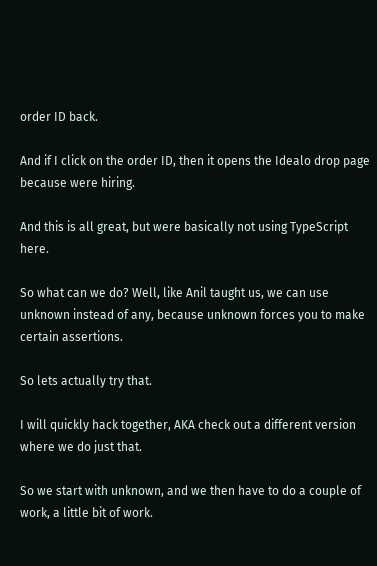order ID back.

And if I click on the order ID, then it opens the Idealo drop page because were hiring.

And this is all great, but were basically not using TypeScript here.

So what can we do? Well, like Anil taught us, we can use unknown instead of any, because unknown forces you to make certain assertions.

So lets actually try that.

I will quickly hack together, AKA check out a different version where we do just that.

So we start with unknown, and we then have to do a couple of work, a little bit of work.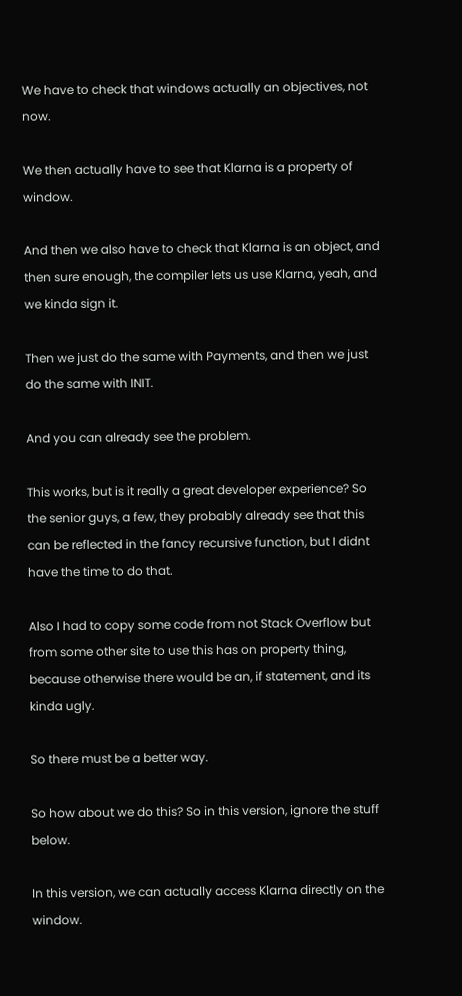We have to check that windows actually an objectives, not now.

We then actually have to see that Klarna is a property of window.

And then we also have to check that Klarna is an object, and then sure enough, the compiler lets us use Klarna, yeah, and we kinda sign it.

Then we just do the same with Payments, and then we just do the same with INIT.

And you can already see the problem.

This works, but is it really a great developer experience? So the senior guys, a few, they probably already see that this can be reflected in the fancy recursive function, but I didnt have the time to do that.

Also I had to copy some code from not Stack Overflow but from some other site to use this has on property thing, because otherwise there would be an, if statement, and its kinda ugly.

So there must be a better way.

So how about we do this? So in this version, ignore the stuff below.

In this version, we can actually access Klarna directly on the window.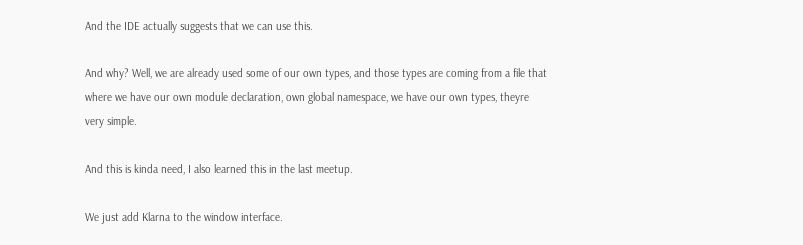And the IDE actually suggests that we can use this.

And why? Well, we are already used some of our own types, and those types are coming from a file that where we have our own module declaration, own global namespace, we have our own types, theyre very simple.

And this is kinda need, I also learned this in the last meetup.

We just add Klarna to the window interface.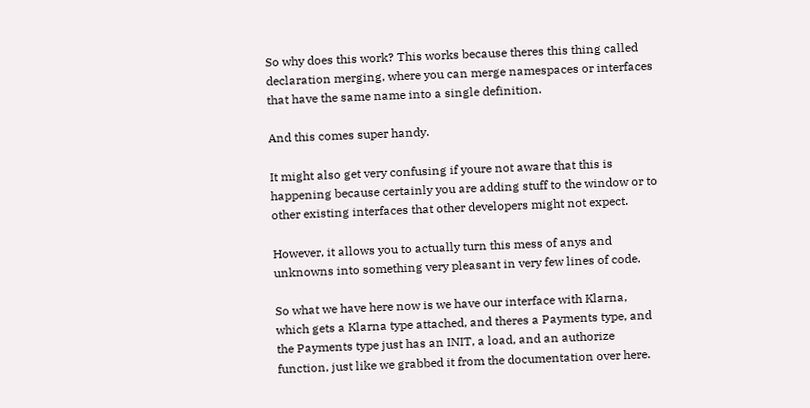So why does this work? This works because theres this thing called declaration merging, where you can merge namespaces or interfaces that have the same name into a single definition.

And this comes super handy.

It might also get very confusing if youre not aware that this is happening because certainly you are adding stuff to the window or to other existing interfaces that other developers might not expect.

However, it allows you to actually turn this mess of anys and unknowns into something very pleasant in very few lines of code.

So what we have here now is we have our interface with Klarna, which gets a Klarna type attached, and theres a Payments type, and the Payments type just has an INIT, a load, and an authorize function, just like we grabbed it from the documentation over here.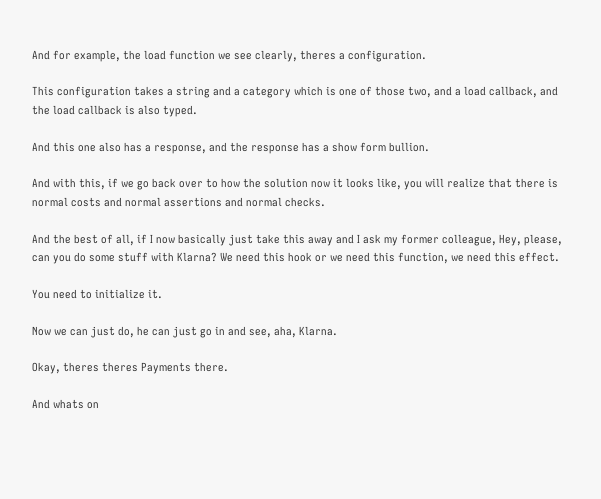And for example, the load function we see clearly, theres a configuration.

This configuration takes a string and a category which is one of those two, and a load callback, and the load callback is also typed.

And this one also has a response, and the response has a show form bullion.

And with this, if we go back over to how the solution now it looks like, you will realize that there is normal costs and normal assertions and normal checks.

And the best of all, if I now basically just take this away and I ask my former colleague, Hey, please, can you do some stuff with Klarna? We need this hook or we need this function, we need this effect.

You need to initialize it.

Now we can just do, he can just go in and see, aha, Klarna.

Okay, theres theres Payments there.

And whats on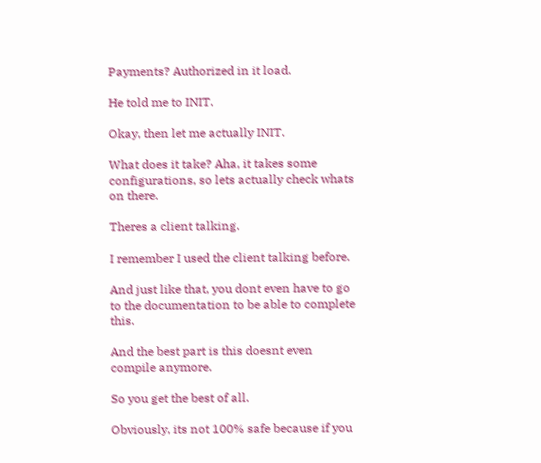Payments? Authorized in it load.

He told me to INIT.

Okay, then let me actually INIT.

What does it take? Aha, it takes some configurations, so lets actually check whats on there.

Theres a client talking.

I remember I used the client talking before.

And just like that, you dont even have to go to the documentation to be able to complete this.

And the best part is this doesnt even compile anymore.

So you get the best of all.

Obviously, its not 100% safe because if you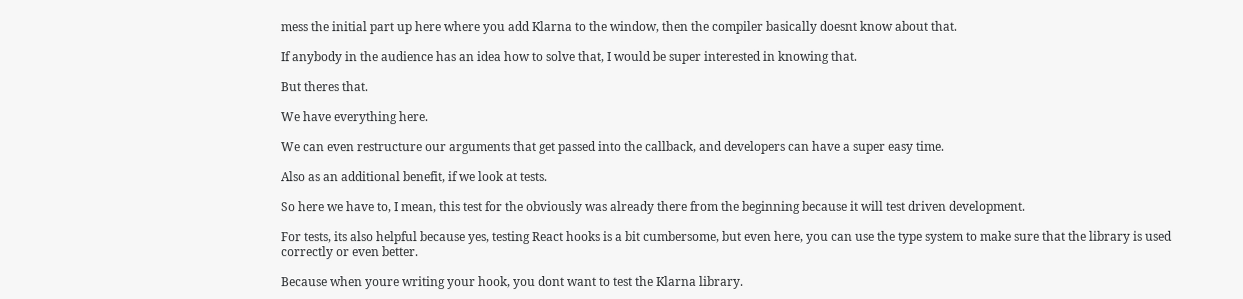mess the initial part up here where you add Klarna to the window, then the compiler basically doesnt know about that.

If anybody in the audience has an idea how to solve that, I would be super interested in knowing that.

But theres that.

We have everything here.

We can even restructure our arguments that get passed into the callback, and developers can have a super easy time.

Also as an additional benefit, if we look at tests.

So here we have to, I mean, this test for the obviously was already there from the beginning because it will test driven development.

For tests, its also helpful because yes, testing React hooks is a bit cumbersome, but even here, you can use the type system to make sure that the library is used correctly or even better.

Because when youre writing your hook, you dont want to test the Klarna library.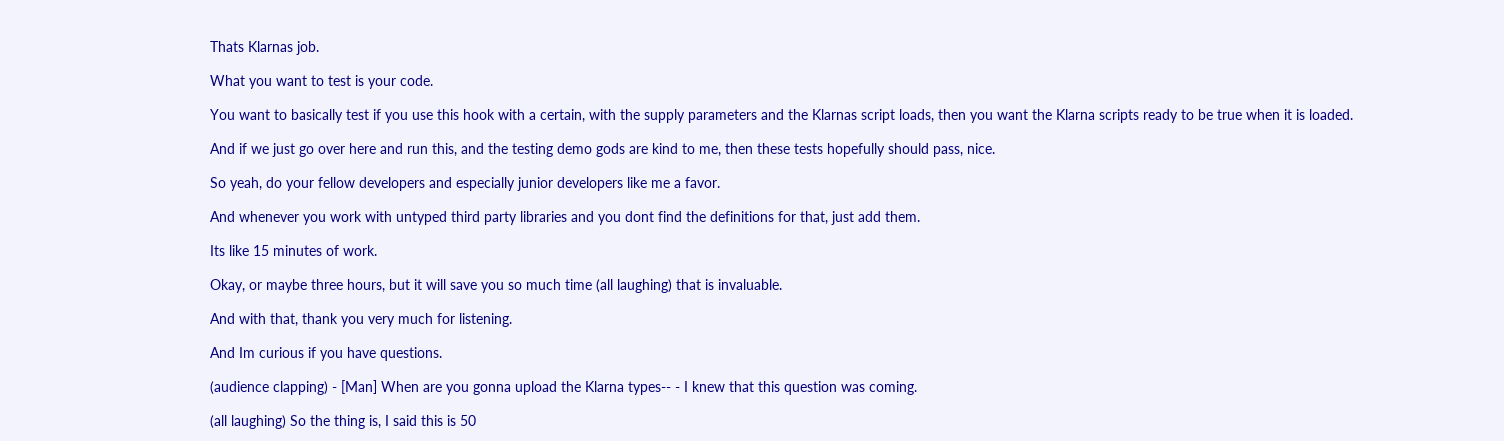Thats Klarnas job.

What you want to test is your code.

You want to basically test if you use this hook with a certain, with the supply parameters and the Klarnas script loads, then you want the Klarna scripts ready to be true when it is loaded.

And if we just go over here and run this, and the testing demo gods are kind to me, then these tests hopefully should pass, nice.

So yeah, do your fellow developers and especially junior developers like me a favor.

And whenever you work with untyped third party libraries and you dont find the definitions for that, just add them.

Its like 15 minutes of work.

Okay, or maybe three hours, but it will save you so much time (all laughing) that is invaluable.

And with that, thank you very much for listening.

And Im curious if you have questions.

(audience clapping) - [Man] When are you gonna upload the Klarna types-- - I knew that this question was coming.

(all laughing) So the thing is, I said this is 50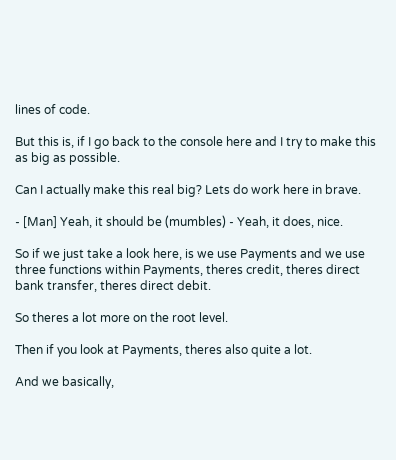lines of code.

But this is, if I go back to the console here and I try to make this as big as possible.

Can I actually make this real big? Lets do work here in brave.

- [Man] Yeah, it should be (mumbles) - Yeah, it does, nice.

So if we just take a look here, is we use Payments and we use three functions within Payments, theres credit, theres direct bank transfer, theres direct debit.

So theres a lot more on the root level.

Then if you look at Payments, theres also quite a lot.

And we basically,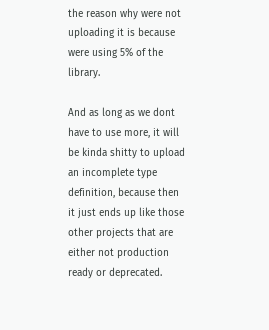the reason why were not uploading it is because were using 5% of the library.

And as long as we dont have to use more, it will be kinda shitty to upload an incomplete type definition, because then it just ends up like those other projects that are either not production ready or deprecated.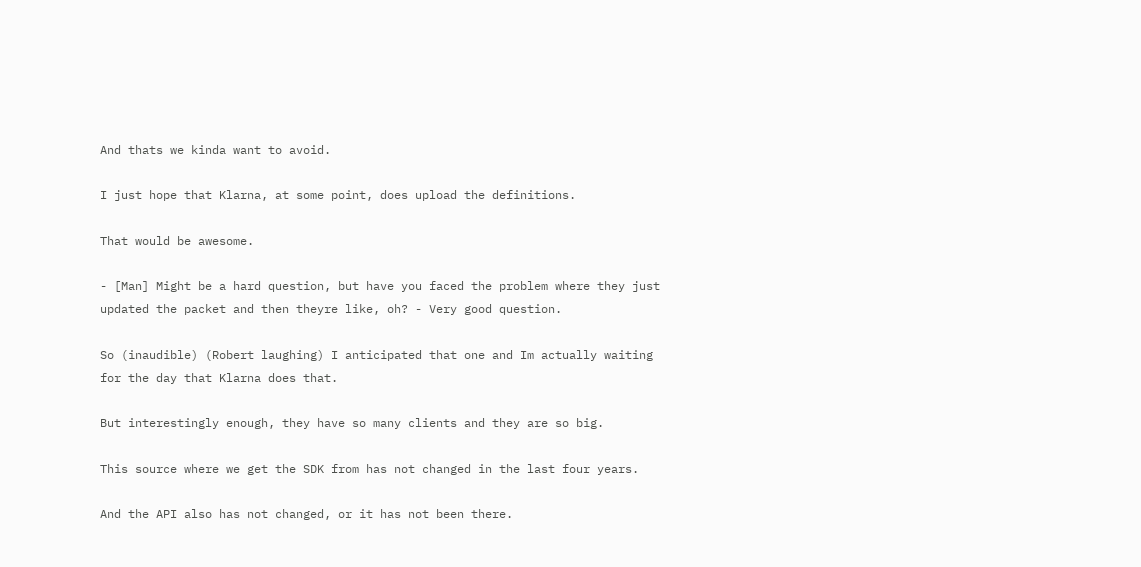And thats we kinda want to avoid.

I just hope that Klarna, at some point, does upload the definitions.

That would be awesome.

- [Man] Might be a hard question, but have you faced the problem where they just updated the packet and then theyre like, oh? - Very good question.

So (inaudible) (Robert laughing) I anticipated that one and Im actually waiting for the day that Klarna does that.

But interestingly enough, they have so many clients and they are so big.

This source where we get the SDK from has not changed in the last four years.

And the API also has not changed, or it has not been there.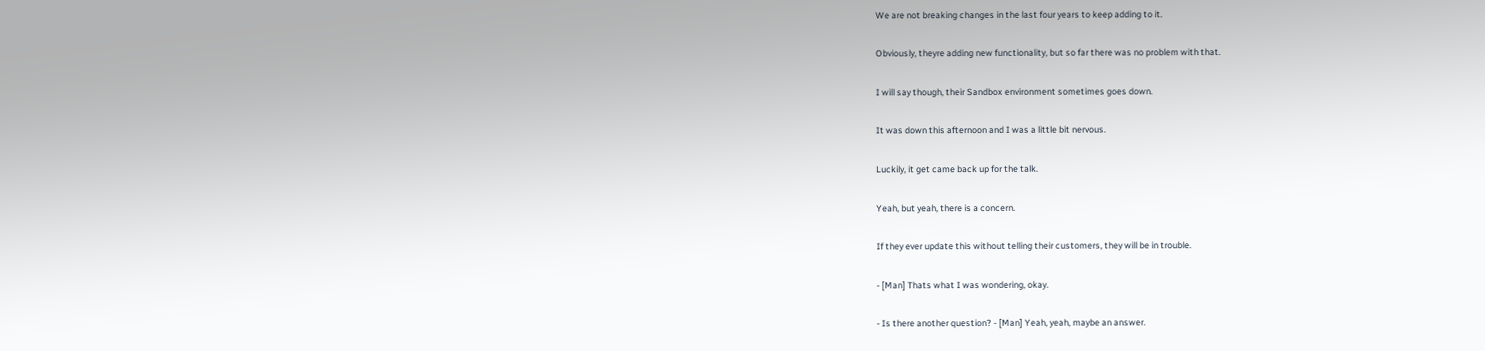We are not breaking changes in the last four years to keep adding to it.

Obviously, theyre adding new functionality, but so far there was no problem with that.

I will say though, their Sandbox environment sometimes goes down.

It was down this afternoon and I was a little bit nervous.

Luckily, it get came back up for the talk.

Yeah, but yeah, there is a concern.

If they ever update this without telling their customers, they will be in trouble.

- [Man] Thats what I was wondering, okay.

- Is there another question? - [Man] Yeah, yeah, maybe an answer.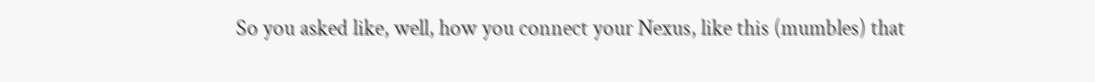So you asked like, well, how you connect your Nexus, like this (mumbles) that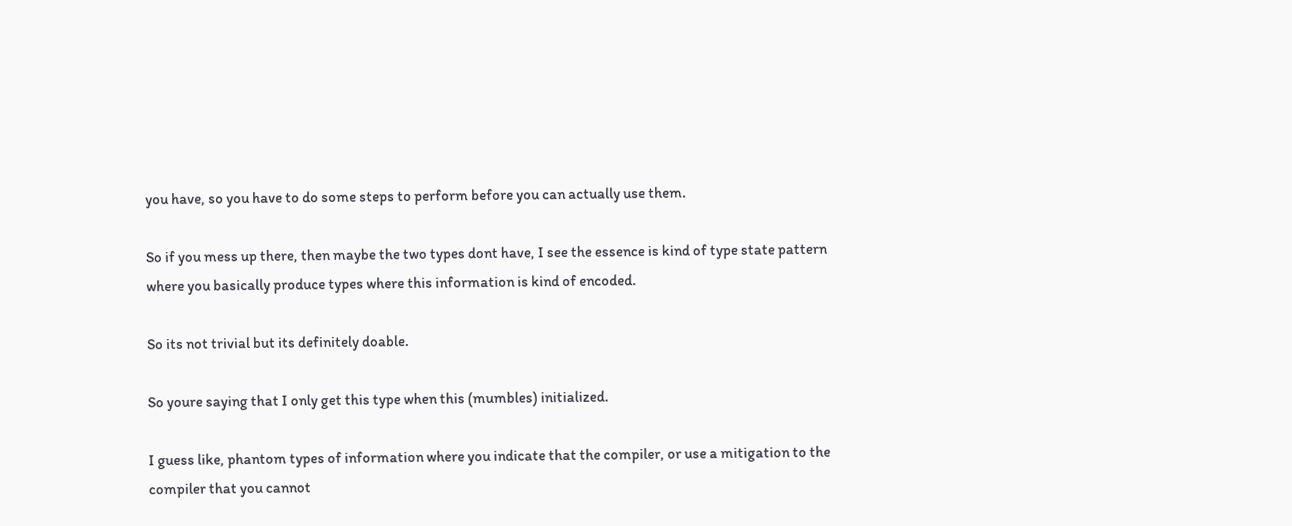you have, so you have to do some steps to perform before you can actually use them.

So if you mess up there, then maybe the two types dont have, I see the essence is kind of type state pattern where you basically produce types where this information is kind of encoded.

So its not trivial but its definitely doable.

So youre saying that I only get this type when this (mumbles) initialized.

I guess like, phantom types of information where you indicate that the compiler, or use a mitigation to the compiler that you cannot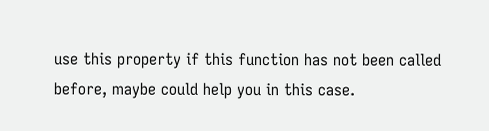use this property if this function has not been called before, maybe could help you in this case.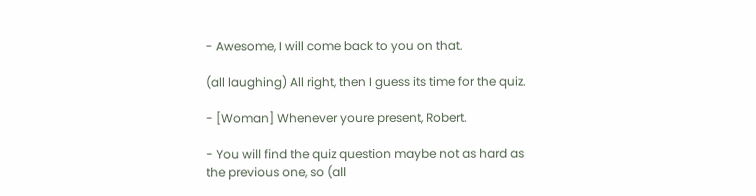- Awesome, I will come back to you on that.

(all laughing) All right, then I guess its time for the quiz.

- [Woman] Whenever youre present, Robert.

- You will find the quiz question maybe not as hard as the previous one, so (all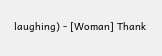laughing) - [Woman] Thank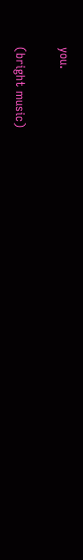you.

(bright music)